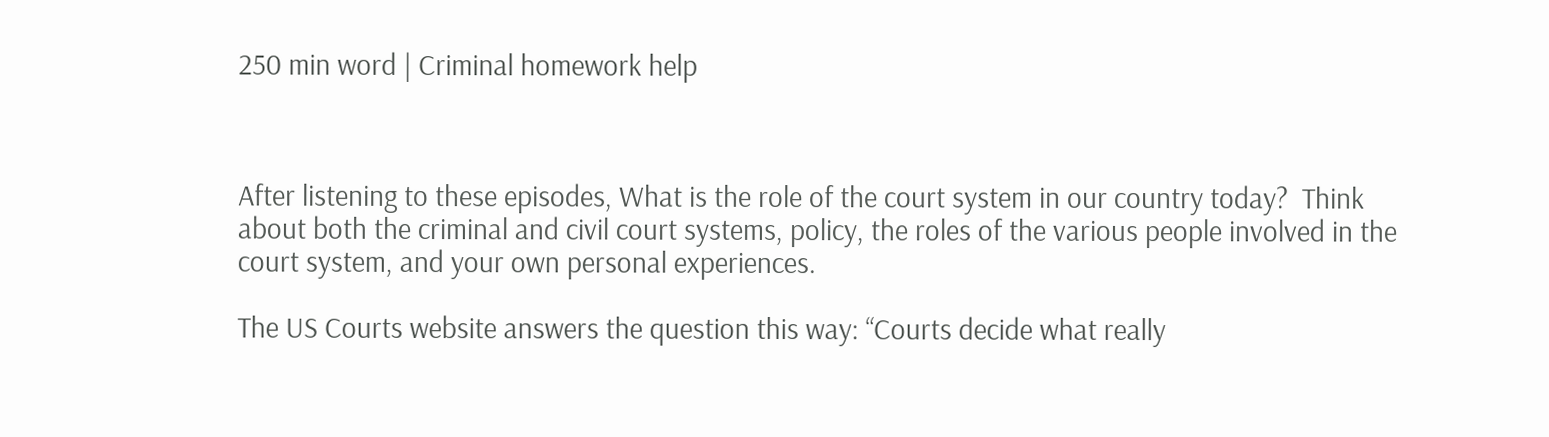250 min word | Criminal homework help



After listening to these episodes, What is the role of the court system in our country today?  Think about both the criminal and civil court systems, policy, the roles of the various people involved in the court system, and your own personal experiences.

The US Courts website answers the question this way: “Courts decide what really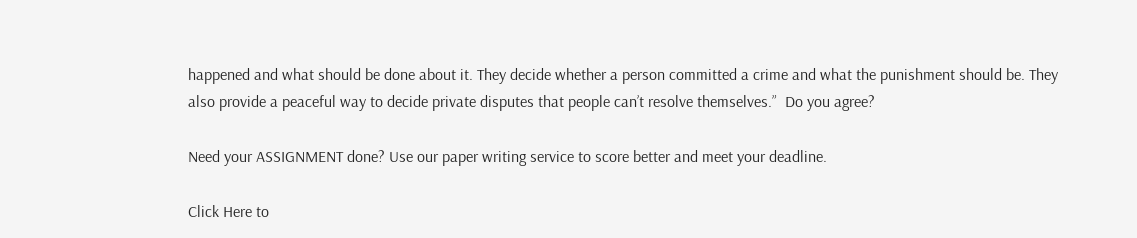happened and what should be done about it. They decide whether a person committed a crime and what the punishment should be. They also provide a peaceful way to decide private disputes that people can’t resolve themselves.”  Do you agree?

Need your ASSIGNMENT done? Use our paper writing service to score better and meet your deadline.

Click Here to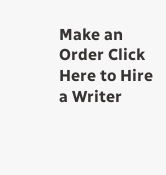Make an Order Click Here to Hire a Writer